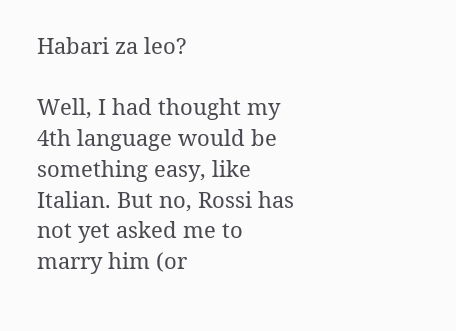Habari za leo?

Well, I had thought my 4th language would be something easy, like Italian. But no, Rossi has not yet asked me to marry him (or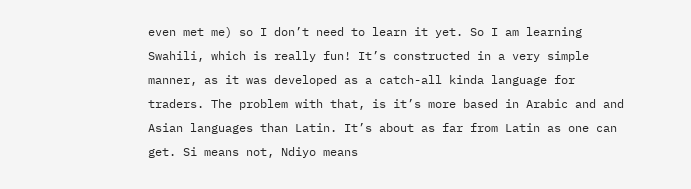even met me) so I don’t need to learn it yet. So I am learning Swahili, which is really fun! It’s constructed in a very simple manner, as it was developed as a catch-all kinda language for traders. The problem with that, is it’s more based in Arabic and and Asian languages than Latin. It’s about as far from Latin as one can get. Si means not, Ndiyo means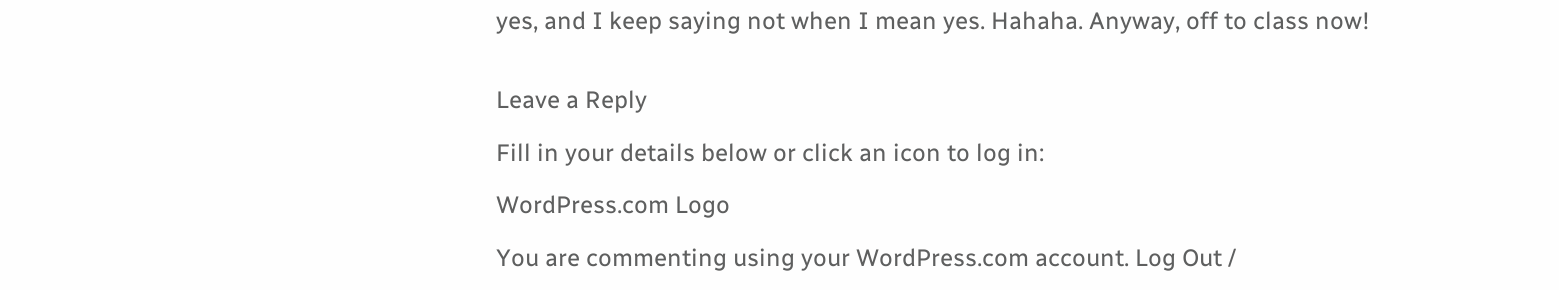yes, and I keep saying not when I mean yes. Hahaha. Anyway, off to class now!


Leave a Reply

Fill in your details below or click an icon to log in:

WordPress.com Logo

You are commenting using your WordPress.com account. Log Out /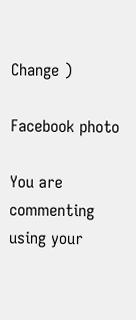Change )

Facebook photo

You are commenting using your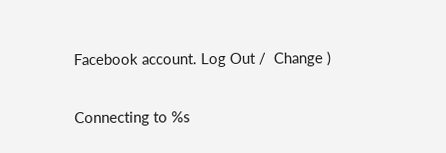Facebook account. Log Out /  Change )

Connecting to %s